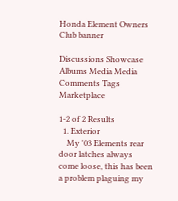Honda Element Owners Club banner

Discussions Showcase Albums Media Media Comments Tags Marketplace

1-2 of 2 Results
  1. Exterior
    My '03 Elements rear door latches always come loose, this has been a problem plaguing my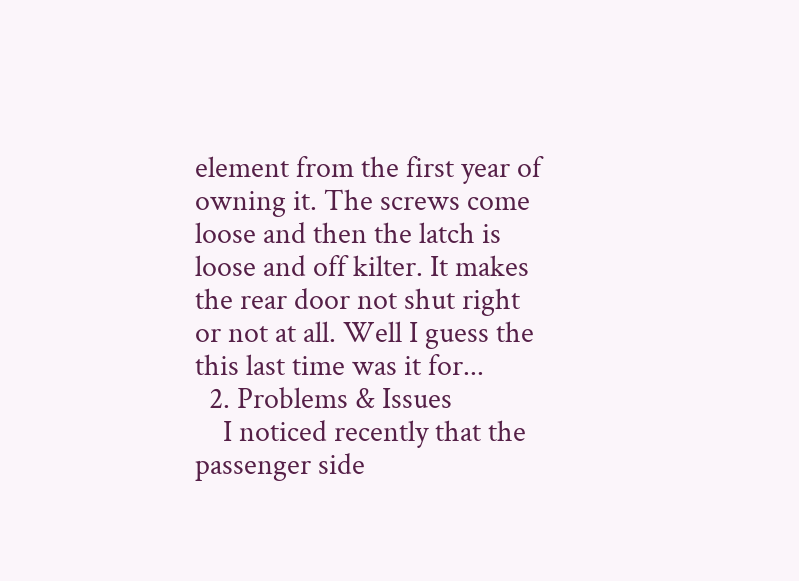element from the first year of owning it. The screws come loose and then the latch is loose and off kilter. It makes the rear door not shut right or not at all. Well I guess the this last time was it for...
  2. Problems & Issues
    I noticed recently that the passenger side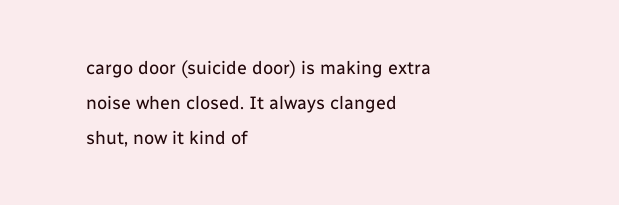cargo door (suicide door) is making extra noise when closed. It always clanged shut, now it kind of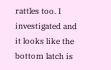rattles too. I investigated and it looks like the bottom latch is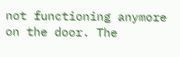not functioning anymore on the door. The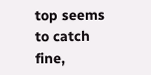top seems to catch fine,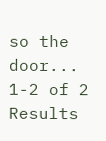so the door...
1-2 of 2 Results